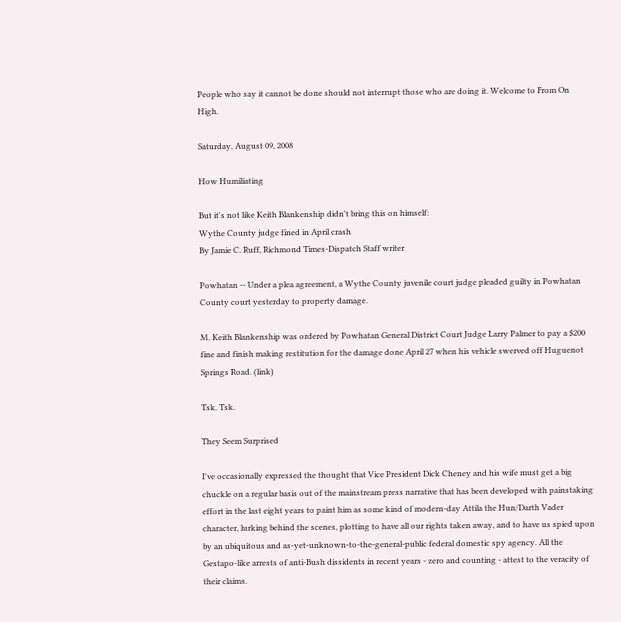People who say it cannot be done should not interrupt those who are doing it. Welcome to From On High.

Saturday, August 09, 2008

How Humiliating

But it's not like Keith Blankenship didn't bring this on himself:
Wythe County judge fined in April crash
By Jamie C. Ruff, Richmond Times-Dispatch Staff writer

Powhatan -- Under a plea agreement, a Wythe County juvenile court judge pleaded guilty in Powhatan County court yesterday to property damage.

M. Keith Blankenship was ordered by Powhatan General District Court Judge Larry Palmer to pay a $200 fine and finish making restitution for the damage done April 27 when his vehicle swerved off Huguenot Springs Road. (link)

Tsk. Tsk.

They Seem Surprised

I've occasionally expressed the thought that Vice President Dick Cheney and his wife must get a big chuckle on a regular basis out of the mainstream press narrative that has been developed with painstaking effort in the last eight years to paint him as some kind of modern-day Attila the Hun/Darth Vader character, lurking behind the scenes, plotting to have all our rights taken away, and to have us spied upon by an ubiquitous and as-yet-unknown-to-the-general-public federal domestic spy agency. All the Gestapo-like arrests of anti-Bush dissidents in recent years - zero and counting - attest to the veracity of their claims.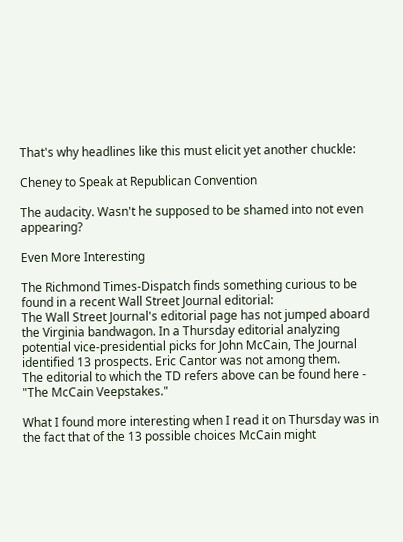That's why headlines like this must elicit yet another chuckle:

Cheney to Speak at Republican Convention

The audacity. Wasn't he supposed to be shamed into not even appearing?

Even More Interesting

The Richmond Times-Dispatch finds something curious to be found in a recent Wall Street Journal editorial:
The Wall Street Journal's editorial page has not jumped aboard the Virginia bandwagon. In a Thursday editorial analyzing potential vice-presidential picks for John McCain, The Journal identified 13 prospects. Eric Cantor was not among them.
The editorial to which the TD refers above can be found here - "The McCain Veepstakes."

What I found more interesting when I read it on Thursday was in the fact that of the 13 possible choices McCain might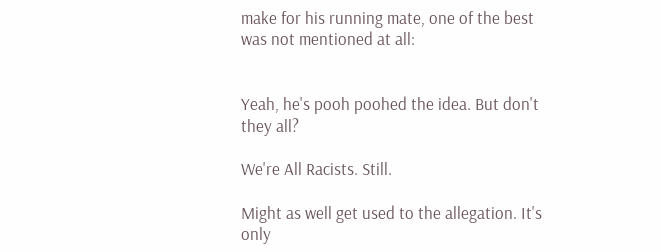make for his running mate, one of the best was not mentioned at all:


Yeah, he's pooh poohed the idea. But don't they all?

We're All Racists. Still.

Might as well get used to the allegation. It's only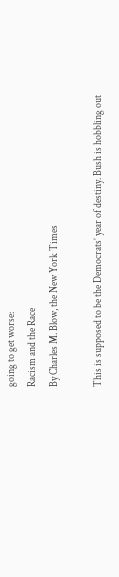going to get worse:
Racism and the Race
By Charles M. Blow, the New York Times

This is supposed to be the Democrats’ year of destiny. Bush is hobbling out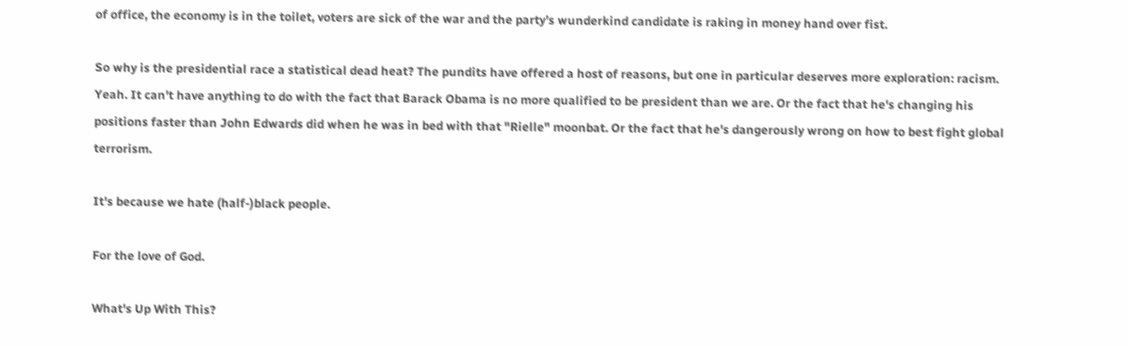of office, the economy is in the toilet, voters are sick of the war and the party’s wunderkind candidate is raking in money hand over fist.

So why is the presidential race a statistical dead heat? The pundits have offered a host of reasons, but one in particular deserves more exploration: racism.
Yeah. It can't have anything to do with the fact that Barack Obama is no more qualified to be president than we are. Or the fact that he's changing his positions faster than John Edwards did when he was in bed with that "Rielle" moonbat. Or the fact that he's dangerously wrong on how to best fight global terrorism.

It's because we hate (half-)black people.

For the love of God.

What's Up With This?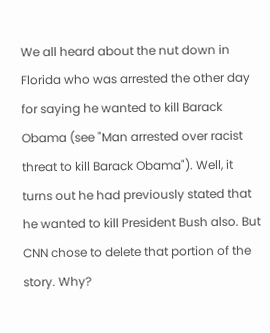We all heard about the nut down in Florida who was arrested the other day for saying he wanted to kill Barack Obama (see "Man arrested over racist threat to kill Barack Obama"). Well, it turns out he had previously stated that he wanted to kill President Bush also. But CNN chose to delete that portion of the story. Why?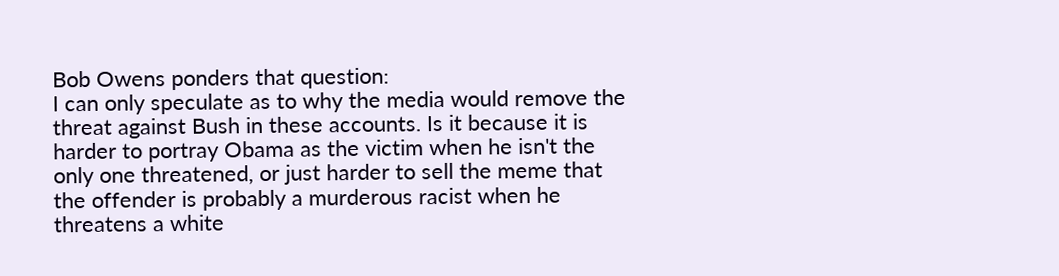Bob Owens ponders that question:
I can only speculate as to why the media would remove the threat against Bush in these accounts. Is it because it is harder to portray Obama as the victim when he isn't the only one threatened, or just harder to sell the meme that the offender is probably a murderous racist when he threatens a white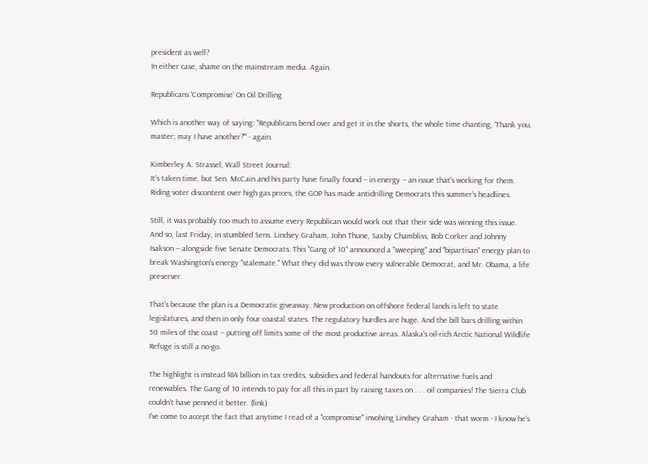president as well?
In either case, shame on the mainstream media. Again.

Republicans 'Compromise' On Oil Drilling

Which is another way of saying: "Republicans bend over and get it in the shorts, the whole time chanting, 'Thank you, master; may I have another?'" - again.

Kimberley A. Strassel, Wall Street Journal:
It's taken time, but Sen. McCain and his party have finally found -- in energy -- an issue that's working for them. Riding voter discontent over high gas prices, the GOP has made antidrilling Democrats this summer's headlines.

Still, it was probably too much to assume every Republican would work out that their side was winning this issue. And so, last Friday, in stumbled Sens. Lindsey Graham, John Thune, Saxby Chambliss, Bob Corker and Johnny Isakson -- alongside five Senate Democrats. This "Gang of 10" announced a "sweeping" and "bipartisan" energy plan to break Washington's energy "stalemate." What they did was throw every vulnerable Democrat, and Mr. Obama, a life preserver.

That's because the plan is a Democratic giveaway. New production on offshore federal lands is left to state legislatures, and then in only four coastal states. The regulatory hurdles are huge. And the bill bars drilling within 50 miles of the coast -- putting off limits some of the most productive areas. Alaska's oil-rich Arctic National Wildlife Refuge is still a no-go.

The highlight is instead $84 billion in tax credits, subsidies and federal handouts for alternative fuels and renewables. The Gang of 10 intends to pay for all this in part by raising taxes on . . . oil companies! The Sierra Club couldn't have penned it better. (link)
I've come to accept the fact that anytime I read of a "compromise" involving Lindsey Graham - that worm - I know he's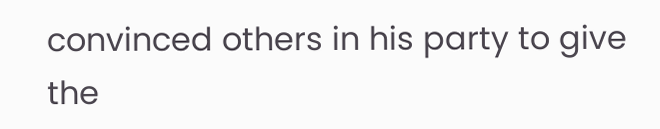convinced others in his party to give the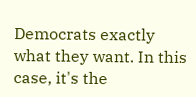Democrats exactly what they want. In this case, it's the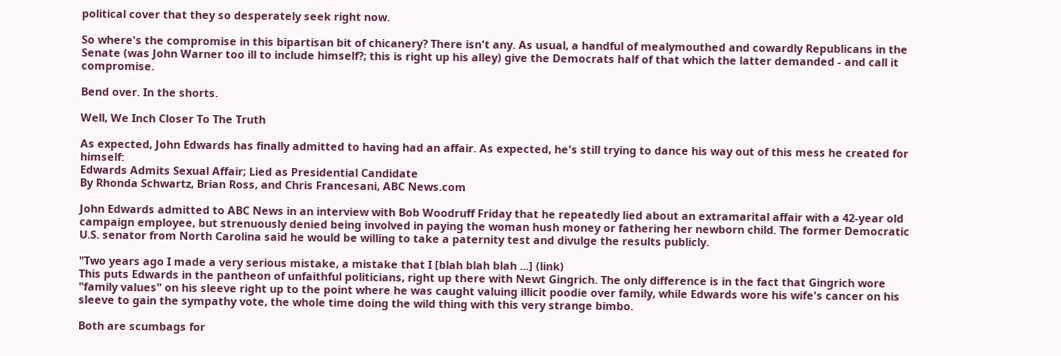political cover that they so desperately seek right now.

So where's the compromise in this bipartisan bit of chicanery? There isn't any. As usual, a handful of mealymouthed and cowardly Republicans in the Senate (was John Warner too ill to include himself?; this is right up his alley) give the Democrats half of that which the latter demanded - and call it compromise.

Bend over. In the shorts.

Well, We Inch Closer To The Truth

As expected, John Edwards has finally admitted to having had an affair. As expected, he's still trying to dance his way out of this mess he created for himself:
Edwards Admits Sexual Affair; Lied as Presidential Candidate
By Rhonda Schwartz, Brian Ross, and Chris Francesani, ABC News.com

John Edwards admitted to ABC News in an interview with Bob Woodruff Friday that he repeatedly lied about an extramarital affair with a 42-year old campaign employee, but strenuously denied being involved in paying the woman hush money or fathering her newborn child. The former Democratic U.S. senator from North Carolina said he would be willing to take a paternity test and divulge the results publicly.

"Two years ago I made a very serious mistake, a mistake that I [blah blah blah ...] (link)
This puts Edwards in the pantheon of unfaithful politicians, right up there with Newt Gingrich. The only difference is in the fact that Gingrich wore "family values" on his sleeve right up to the point where he was caught valuing illicit poodie over family, while Edwards wore his wife's cancer on his sleeve to gain the sympathy vote, the whole time doing the wild thing with this very strange bimbo.

Both are scumbags for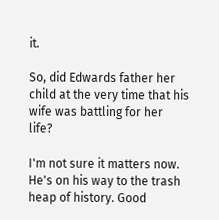it.

So, did Edwards father her child at the very time that his wife was battling for her life?

I'm not sure it matters now. He's on his way to the trash heap of history. Good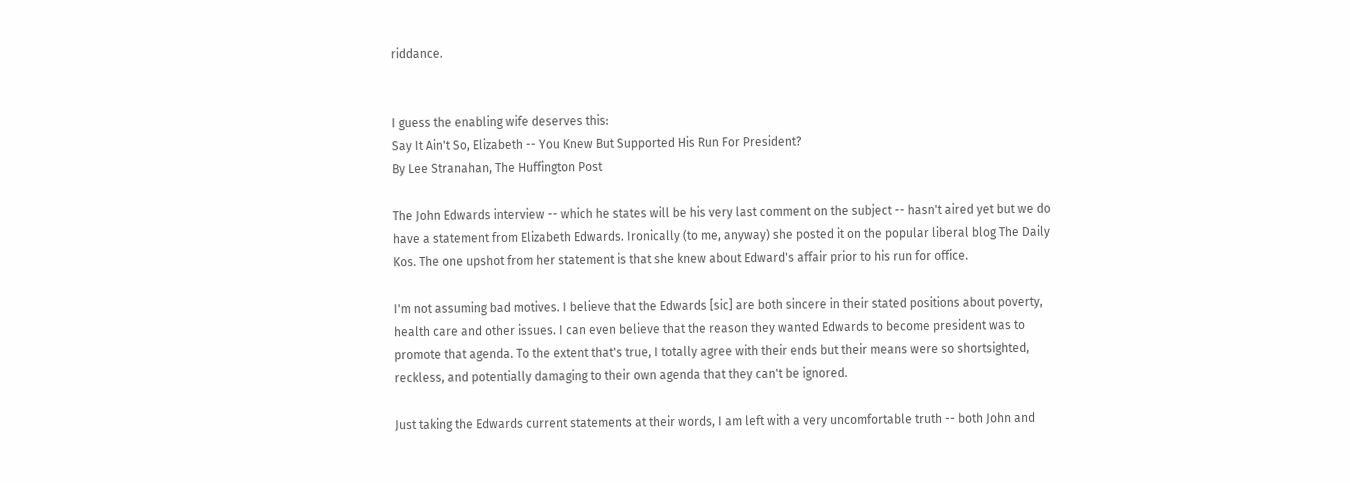riddance.


I guess the enabling wife deserves this:
Say It Ain't So, Elizabeth -- You Knew But Supported His Run For President?
By Lee Stranahan, The Huffington Post

The John Edwards interview -- which he states will be his very last comment on the subject -- hasn't aired yet but we do have a statement from Elizabeth Edwards. Ironically (to me, anyway) she posted it on the popular liberal blog The Daily Kos. The one upshot from her statement is that she knew about Edward's affair prior to his run for office.

I'm not assuming bad motives. I believe that the Edwards [sic] are both sincere in their stated positions about poverty, health care and other issues. I can even believe that the reason they wanted Edwards to become president was to promote that agenda. To the extent that's true, I totally agree with their ends but their means were so shortsighted, reckless, and potentially damaging to their own agenda that they can't be ignored.

Just taking the Edwards current statements at their words, I am left with a very uncomfortable truth -- both John and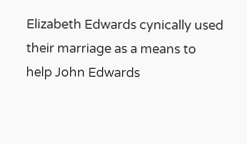Elizabeth Edwards cynically used their marriage as a means to help John Edwards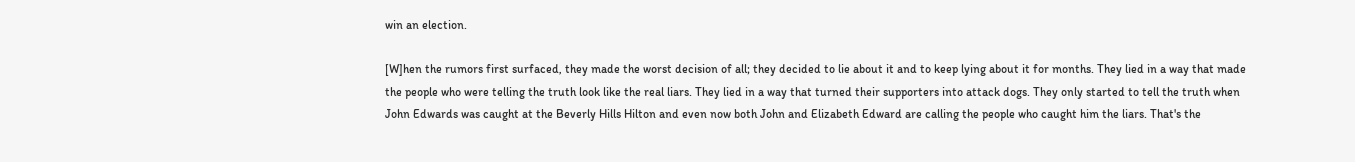win an election.

[W]hen the rumors first surfaced, they made the worst decision of all; they decided to lie about it and to keep lying about it for months. They lied in a way that made the people who were telling the truth look like the real liars. They lied in a way that turned their supporters into attack dogs. They only started to tell the truth when John Edwards was caught at the Beverly Hills Hilton and even now both John and Elizabeth Edward are calling the people who caught him the liars. That's the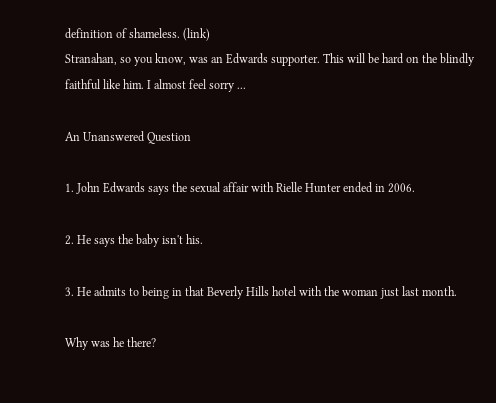definition of shameless. (link)
Stranahan, so you know, was an Edwards supporter. This will be hard on the blindly faithful like him. I almost feel sorry ...

An Unanswered Question

1. John Edwards says the sexual affair with Rielle Hunter ended in 2006.

2. He says the baby isn't his.

3. He admits to being in that Beverly Hills hotel with the woman just last month.

Why was he there?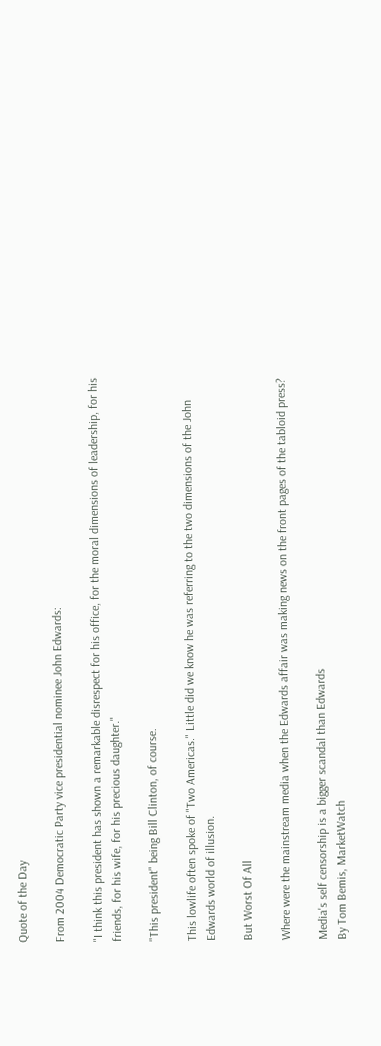Quote of the Day

From 2004 Democratic Party vice presidential nominee John Edwards:

"I think this president has shown a remarkable disrespect for his office, for the moral dimensions of leadership, for his friends, for his wife, for his precious daughter."

"This president" being Bill Clinton, of course.

This lowlife often spoke of "Two Americas." Little did we know he was referring to the two dimensions of the John Edwards world of illusion.

But Worst Of All

Where were the mainstream media when the Edwards affair was making news on the front pages of the tabloid press?

Media's self censorship is a bigger scandal than Edwards
By Tom Bemis, MarketWatch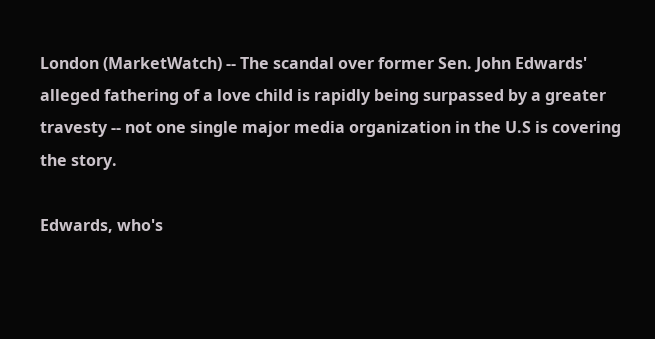London (MarketWatch) -- The scandal over former Sen. John Edwards' alleged fathering of a love child is rapidly being surpassed by a greater travesty -- not one single major media organization in the U.S is covering the story.

Edwards, who's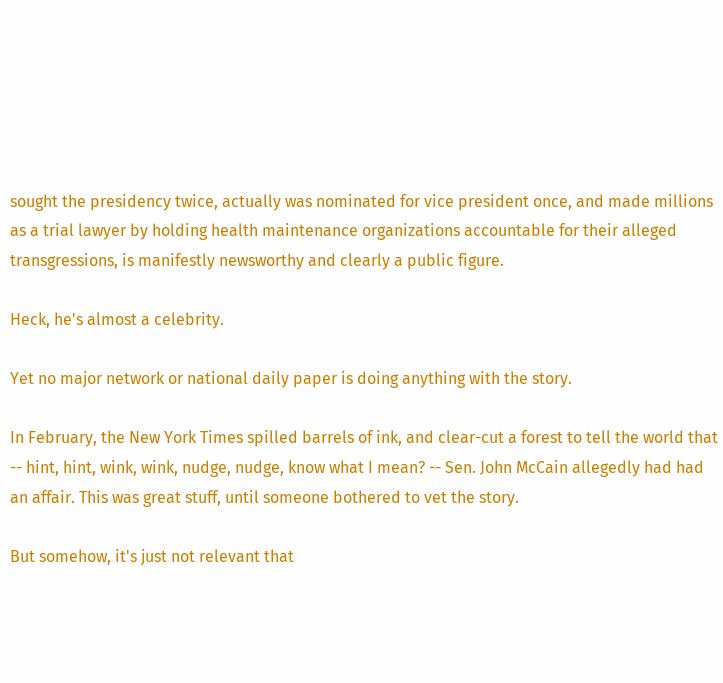sought the presidency twice, actually was nominated for vice president once, and made millions as a trial lawyer by holding health maintenance organizations accountable for their alleged transgressions, is manifestly newsworthy and clearly a public figure.

Heck, he's almost a celebrity.

Yet no major network or national daily paper is doing anything with the story.

In February, the New York Times spilled barrels of ink, and clear-cut a forest to tell the world that -- hint, hint, wink, wink, nudge, nudge, know what I mean? -- Sen. John McCain allegedly had had an affair. This was great stuff, until someone bothered to vet the story.

But somehow, it's just not relevant that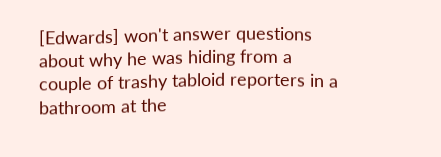[Edwards] won't answer questions about why he was hiding from a couple of trashy tabloid reporters in a bathroom at the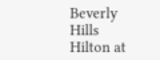Beverly Hills Hilton at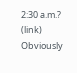2:30 a.m.? (link)
Obviously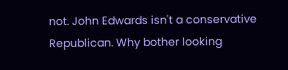not. John Edwards isn't a conservative Republican. Why bother looking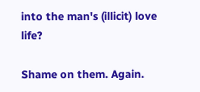into the man's (illicit) love life?

Shame on them. Again.